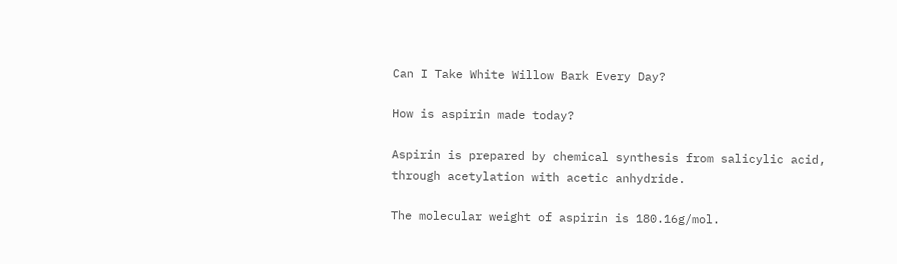Can I Take White Willow Bark Every Day?

How is aspirin made today?

Aspirin is prepared by chemical synthesis from salicylic acid, through acetylation with acetic anhydride.

The molecular weight of aspirin is 180.16g/mol.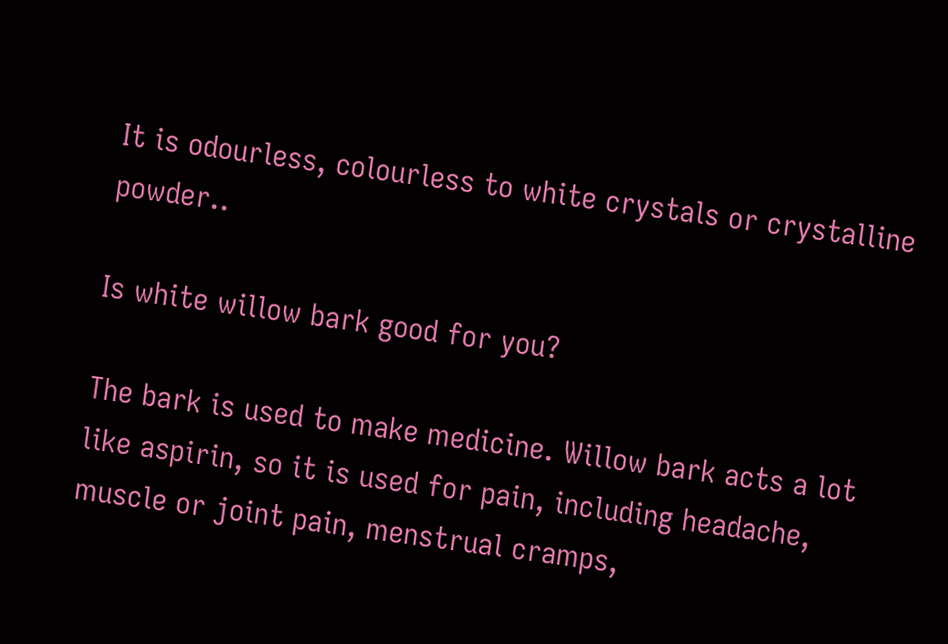It is odourless, colourless to white crystals or crystalline powder..

Is white willow bark good for you?

The bark is used to make medicine. Willow bark acts a lot like aspirin, so it is used for pain, including headache, muscle or joint pain, menstrual cramps,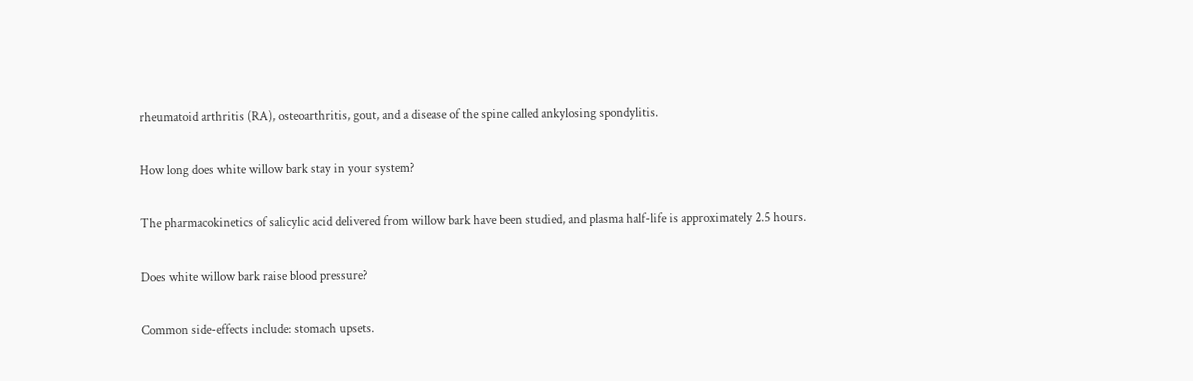rheumatoid arthritis (RA), osteoarthritis, gout, and a disease of the spine called ankylosing spondylitis.

How long does white willow bark stay in your system?

The pharmacokinetics of salicylic acid delivered from willow bark have been studied, and plasma half-life is approximately 2.5 hours.

Does white willow bark raise blood pressure?

Common side-effects include: stomach upsets.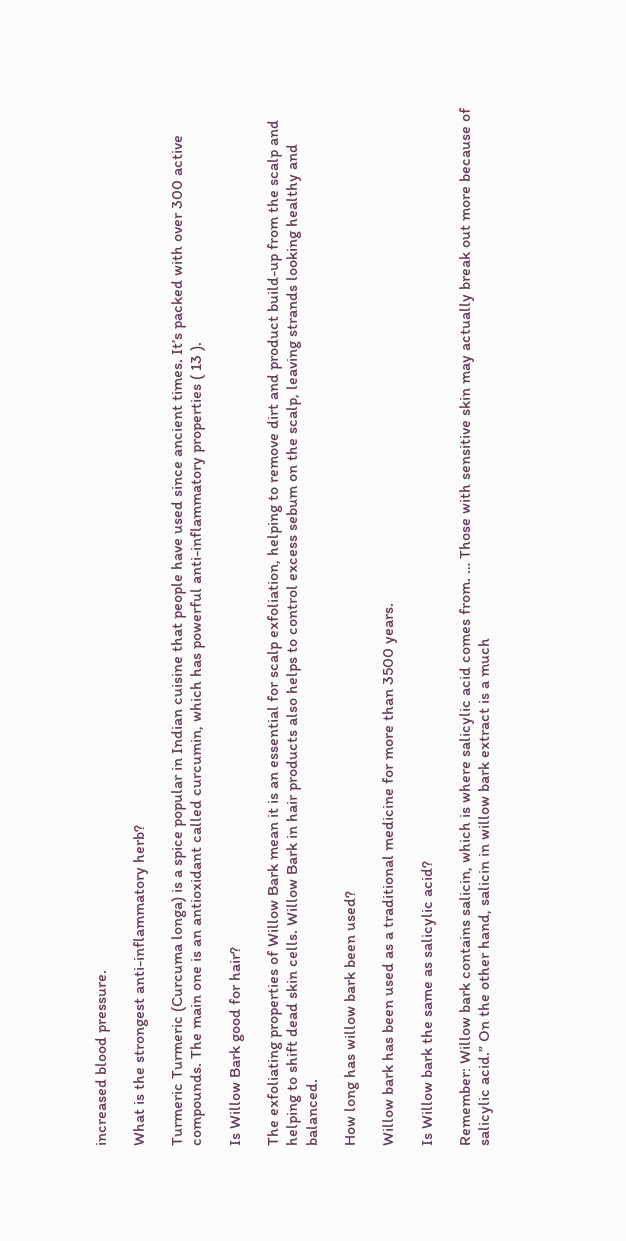increased blood pressure.

What is the strongest anti-inflammatory herb?

Turmeric Turmeric (Curcuma longa) is a spice popular in Indian cuisine that people have used since ancient times. It’s packed with over 300 active compounds. The main one is an antioxidant called curcumin, which has powerful anti-inflammatory properties ( 13 ).

Is Willow Bark good for hair?

The exfoliating properties of Willow Bark mean it is an essential for scalp exfoliation, helping to remove dirt and product build-up from the scalp and helping to shift dead skin cells. Willow Bark in hair products also helps to control excess sebum on the scalp, leaving strands looking healthy and balanced.

How long has willow bark been used?

Willow bark has been used as a traditional medicine for more than 3500 years.

Is Willow bark the same as salicylic acid?

Remember: Willow bark contains salicin, which is where salicylic acid comes from. … Those with sensitive skin may actually break out more because of salicylic acid.” On the other hand, salicin in willow bark extract is a much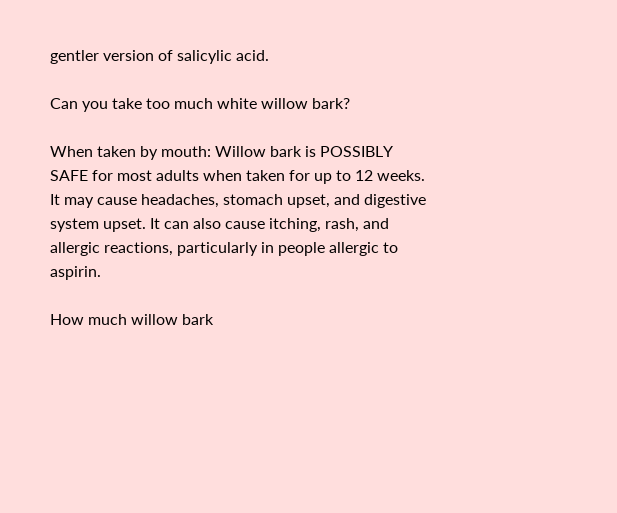gentler version of salicylic acid.

Can you take too much white willow bark?

When taken by mouth: Willow bark is POSSIBLY SAFE for most adults when taken for up to 12 weeks. It may cause headaches, stomach upset, and digestive system upset. It can also cause itching, rash, and allergic reactions, particularly in people allergic to aspirin.

How much willow bark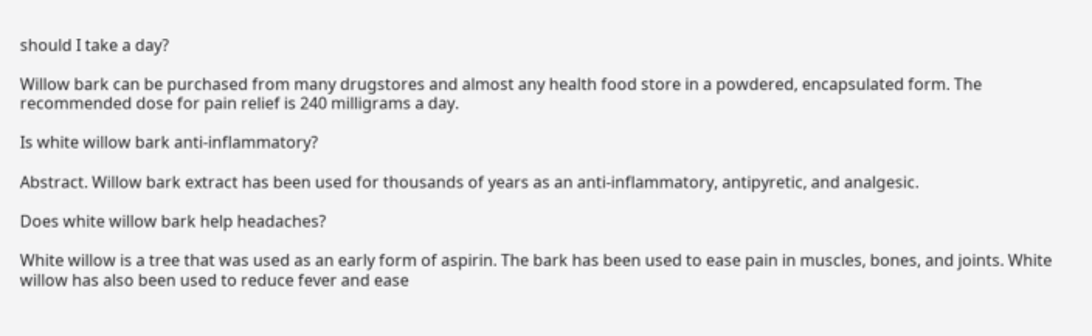should I take a day?

Willow bark can be purchased from many drugstores and almost any health food store in a powdered, encapsulated form. The recommended dose for pain relief is 240 milligrams a day.

Is white willow bark anti-inflammatory?

Abstract. Willow bark extract has been used for thousands of years as an anti-inflammatory, antipyretic, and analgesic.

Does white willow bark help headaches?

White willow is a tree that was used as an early form of aspirin. The bark has been used to ease pain in muscles, bones, and joints. White willow has also been used to reduce fever and ease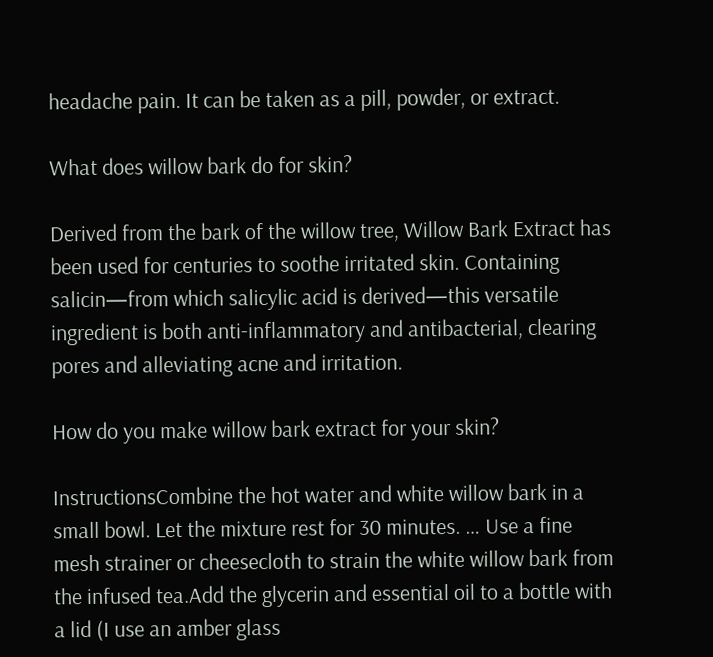headache pain. It can be taken as a pill, powder, or extract.

What does willow bark do for skin?

Derived from the bark of the willow tree, Willow Bark Extract has been used for centuries to soothe irritated skin. Containing salicin—from which salicylic acid is derived—this versatile ingredient is both anti-inflammatory and antibacterial, clearing pores and alleviating acne and irritation.

How do you make willow bark extract for your skin?

InstructionsCombine the hot water and white willow bark in a small bowl. Let the mixture rest for 30 minutes. … Use a fine mesh strainer or cheesecloth to strain the white willow bark from the infused tea.Add the glycerin and essential oil to a bottle with a lid (I use an amber glass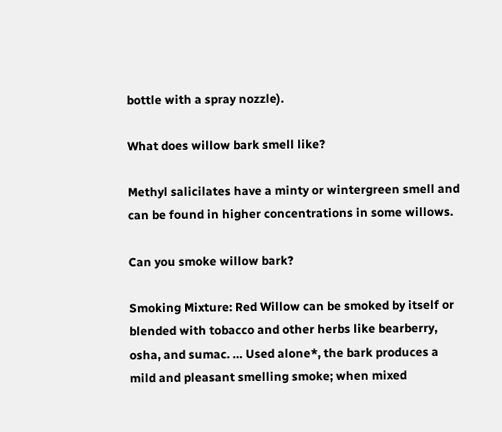bottle with a spray nozzle).

What does willow bark smell like?

Methyl salicilates have a minty or wintergreen smell and can be found in higher concentrations in some willows.

Can you smoke willow bark?

Smoking Mixture: Red Willow can be smoked by itself or blended with tobacco and other herbs like bearberry, osha, and sumac. … Used alone*, the bark produces a mild and pleasant smelling smoke; when mixed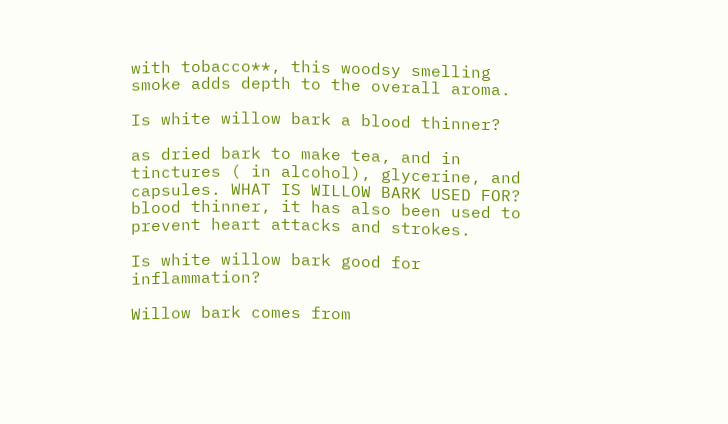with tobacco**, this woodsy smelling smoke adds depth to the overall aroma.

Is white willow bark a blood thinner?

as dried bark to make tea, and in tinctures ( in alcohol), glycerine, and capsules. WHAT IS WILLOW BARK USED FOR? blood thinner, it has also been used to prevent heart attacks and strokes.

Is white willow bark good for inflammation?

Willow bark comes from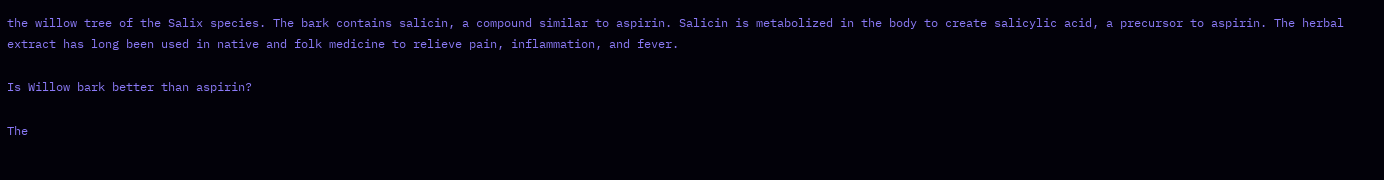the willow tree of the Salix species. The bark contains salicin, a compound similar to aspirin. Salicin is metabolized in the body to create salicylic acid, a precursor to aspirin. The herbal extract has long been used in native and folk medicine to relieve pain, inflammation, and fever.

Is Willow bark better than aspirin?

The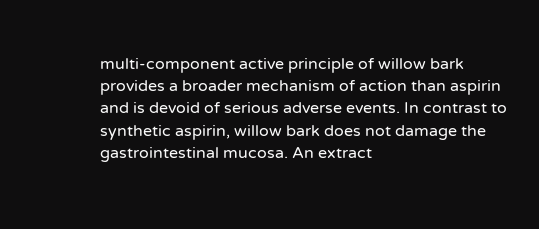multi-component active principle of willow bark provides a broader mechanism of action than aspirin and is devoid of serious adverse events. In contrast to synthetic aspirin, willow bark does not damage the gastrointestinal mucosa. An extract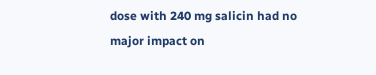dose with 240 mg salicin had no major impact on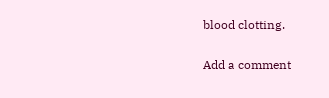blood clotting.

Add a comment